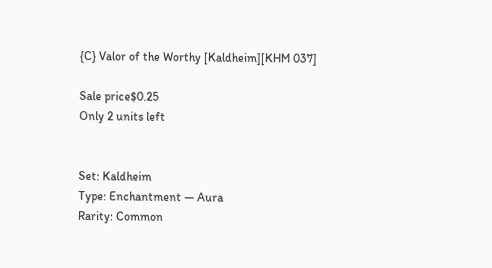{C} Valor of the Worthy [Kaldheim][KHM 037]

Sale price$0.25
Only 2 units left


Set: Kaldheim
Type: Enchantment — Aura
Rarity: Common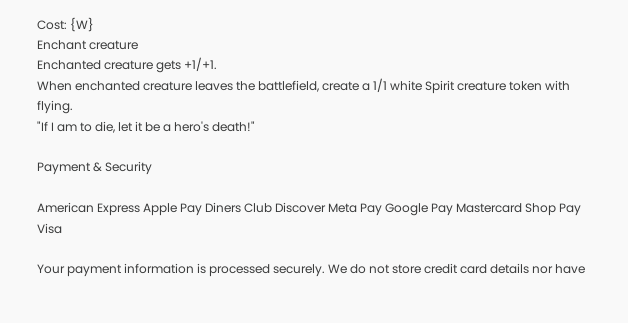Cost: {W}
Enchant creature
Enchanted creature gets +1/+1.
When enchanted creature leaves the battlefield, create a 1/1 white Spirit creature token with flying.
"If I am to die, let it be a hero's death!"

Payment & Security

American Express Apple Pay Diners Club Discover Meta Pay Google Pay Mastercard Shop Pay Visa

Your payment information is processed securely. We do not store credit card details nor have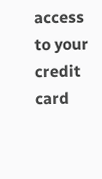access to your credit card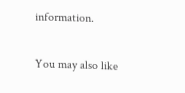information.

You may also like